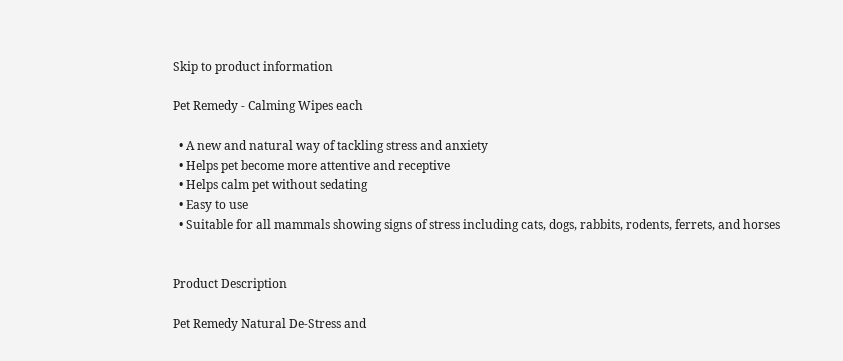Skip to product information

Pet Remedy - Calming Wipes each

  • A new and natural way of tackling stress and anxiety
  • Helps pet become more attentive and receptive
  • Helps calm pet without sedating
  • Easy to use
  • Suitable for all mammals showing signs of stress including cats, dogs, rabbits, rodents, ferrets, and horses


Product Description

Pet Remedy Natural De-Stress and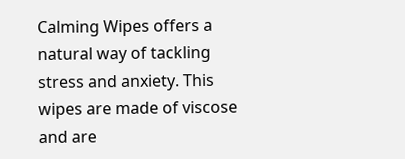Calming Wipes offers a natural way of tackling stress and anxiety. This wipes are made of viscose and are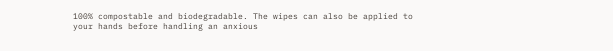100% compostable and biodegradable. The wipes can also be applied to your hands before handling an anxious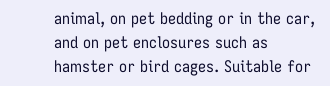animal, on pet bedding or in the car, and on pet enclosures such as hamster or bird cages. Suitable for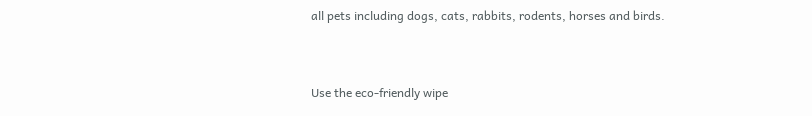all pets including dogs, cats, rabbits, rodents, horses and birds.


Use the eco-friendly wipe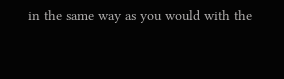in the same way as you would with the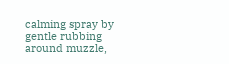calming spray by gentle rubbing around muzzle,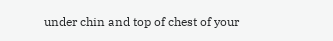under chin and top of chest of your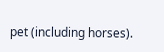pet (including horses).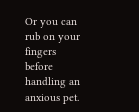Or you can rub on your fingers before handling an anxious pet.